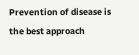Prevention of disease is the best approach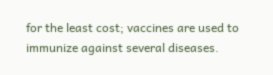for the least cost; vaccines are used to immunize against several diseases.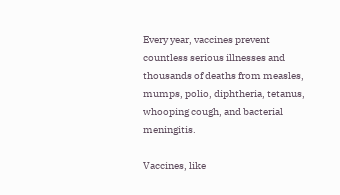Every year, vaccines prevent countless serious illnesses and thousands of deaths from measles, mumps, polio, diphtheria, tetanus, whooping cough, and bacterial meningitis.

Vaccines, like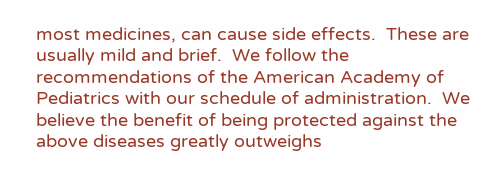most medicines, can cause side effects.  These are usually mild and brief.  We follow the recommendations of the American Academy of Pediatrics with our schedule of administration.  We believe the benefit of being protected against the above diseases greatly outweighs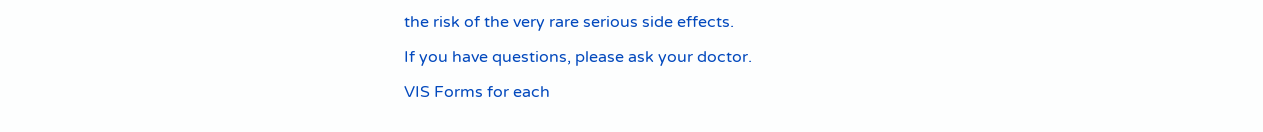the risk of the very rare serious side effects.

If you have questions, please ask your doctor.

VIS Forms for each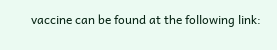vaccine can be found at the following link: